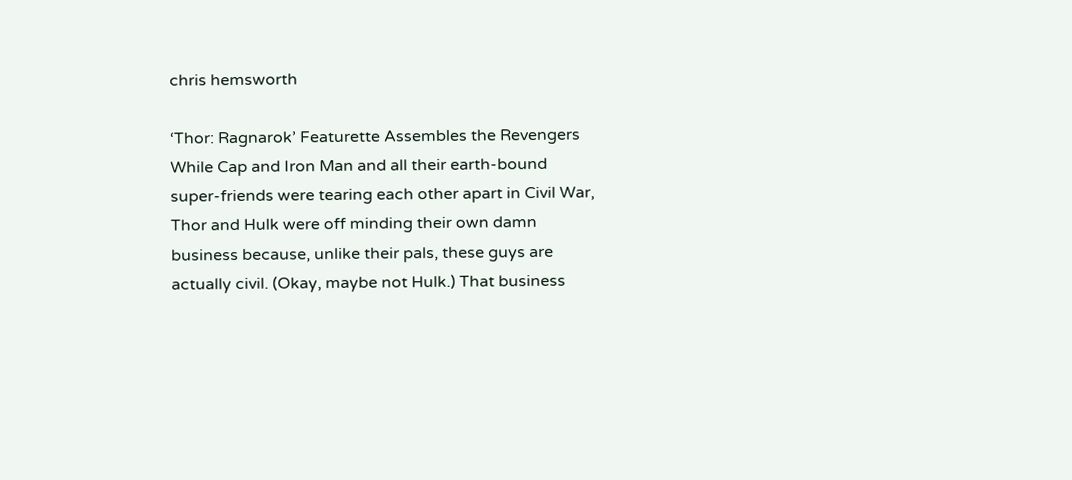chris hemsworth

‘Thor: Ragnarok’ Featurette Assembles the Revengers
While Cap and Iron Man and all their earth-bound super-friends were tearing each other apart in Civil War, Thor and Hulk were off minding their own damn business because, unlike their pals, these guys are actually civil. (Okay, maybe not Hulk.) That business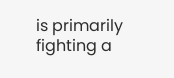is primarily fighting a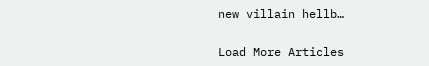new villain hellb…

Load More Articles